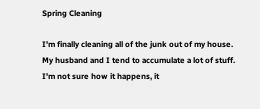Spring Cleaning

I'm finally cleaning all of the junk out of my house. My husband and I tend to accumulate a lot of stuff. I'm not sure how it happens, it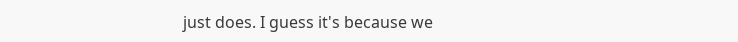just does. I guess it's because we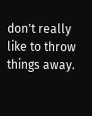don't really like to throw things away.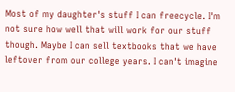Most of my daughter's stuff I can freecycle. I'm not sure how well that will work for our stuff though. Maybe I can sell textbooks that we have leftover from our college years. I can't imagine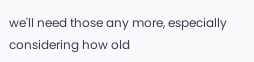we'll need those any more, especially considering how old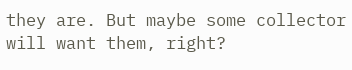they are. But maybe some collector will want them, right?